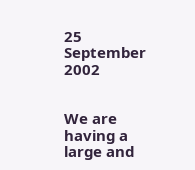25 September 2002


We are having a large and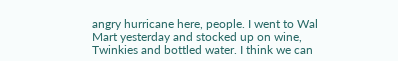angry hurricane here, people. I went to Wal Mart yesterday and stocked up on wine, Twinkies and bottled water. I think we can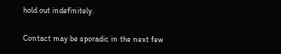hold out indefinitely.

Contact may be sporadic in the next few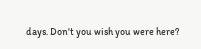days. Don't you wish you were here?